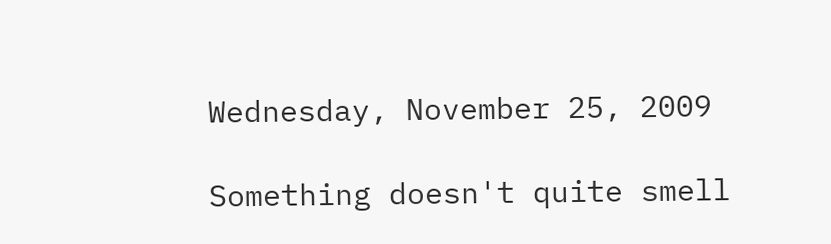Wednesday, November 25, 2009

Something doesn't quite smell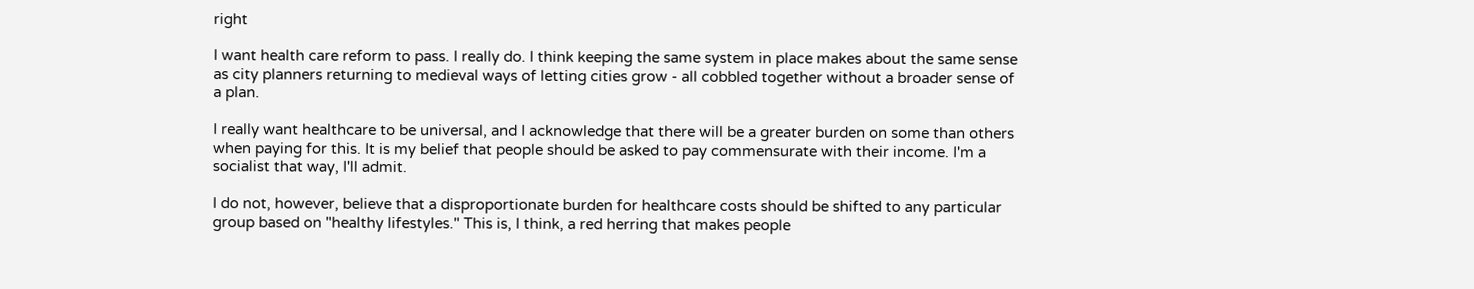right

I want health care reform to pass. I really do. I think keeping the same system in place makes about the same sense as city planners returning to medieval ways of letting cities grow - all cobbled together without a broader sense of a plan.

I really want healthcare to be universal, and I acknowledge that there will be a greater burden on some than others when paying for this. It is my belief that people should be asked to pay commensurate with their income. I'm a socialist that way, I'll admit.

I do not, however, believe that a disproportionate burden for healthcare costs should be shifted to any particular group based on "healthy lifestyles." This is, I think, a red herring that makes people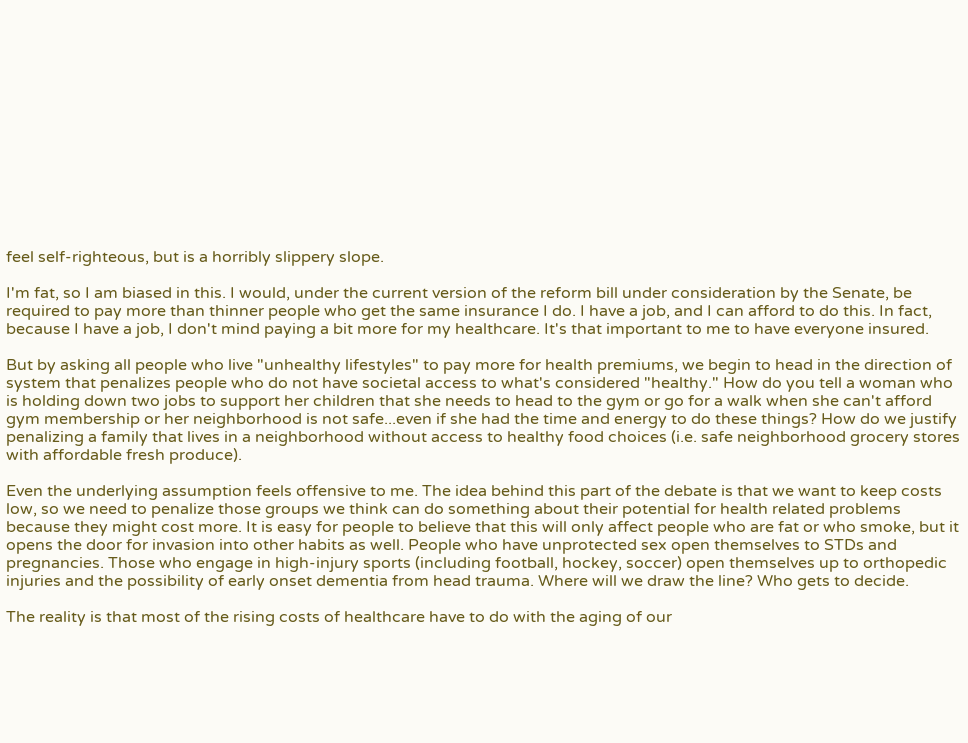feel self-righteous, but is a horribly slippery slope.

I'm fat, so I am biased in this. I would, under the current version of the reform bill under consideration by the Senate, be required to pay more than thinner people who get the same insurance I do. I have a job, and I can afford to do this. In fact, because I have a job, I don't mind paying a bit more for my healthcare. It's that important to me to have everyone insured.

But by asking all people who live "unhealthy lifestyles" to pay more for health premiums, we begin to head in the direction of system that penalizes people who do not have societal access to what's considered "healthy." How do you tell a woman who is holding down two jobs to support her children that she needs to head to the gym or go for a walk when she can't afford gym membership or her neighborhood is not safe...even if she had the time and energy to do these things? How do we justify penalizing a family that lives in a neighborhood without access to healthy food choices (i.e. safe neighborhood grocery stores with affordable fresh produce).

Even the underlying assumption feels offensive to me. The idea behind this part of the debate is that we want to keep costs low, so we need to penalize those groups we think can do something about their potential for health related problems because they might cost more. It is easy for people to believe that this will only affect people who are fat or who smoke, but it opens the door for invasion into other habits as well. People who have unprotected sex open themselves to STDs and pregnancies. Those who engage in high-injury sports (including football, hockey, soccer) open themselves up to orthopedic injuries and the possibility of early onset dementia from head trauma. Where will we draw the line? Who gets to decide.

The reality is that most of the rising costs of healthcare have to do with the aging of our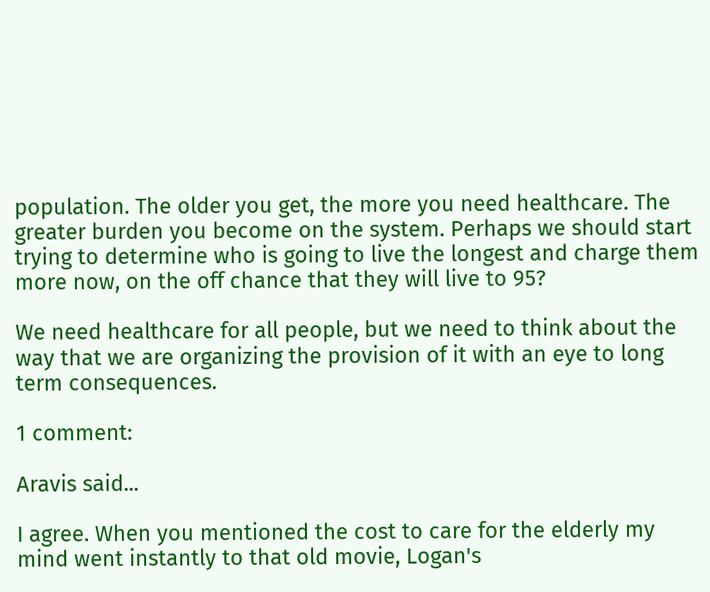population. The older you get, the more you need healthcare. The greater burden you become on the system. Perhaps we should start trying to determine who is going to live the longest and charge them more now, on the off chance that they will live to 95?

We need healthcare for all people, but we need to think about the way that we are organizing the provision of it with an eye to long term consequences.

1 comment:

Aravis said...

I agree. When you mentioned the cost to care for the elderly my mind went instantly to that old movie, Logan's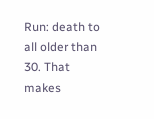Run: death to all older than 30. That makes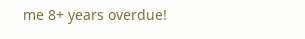me 8+ years overdue!